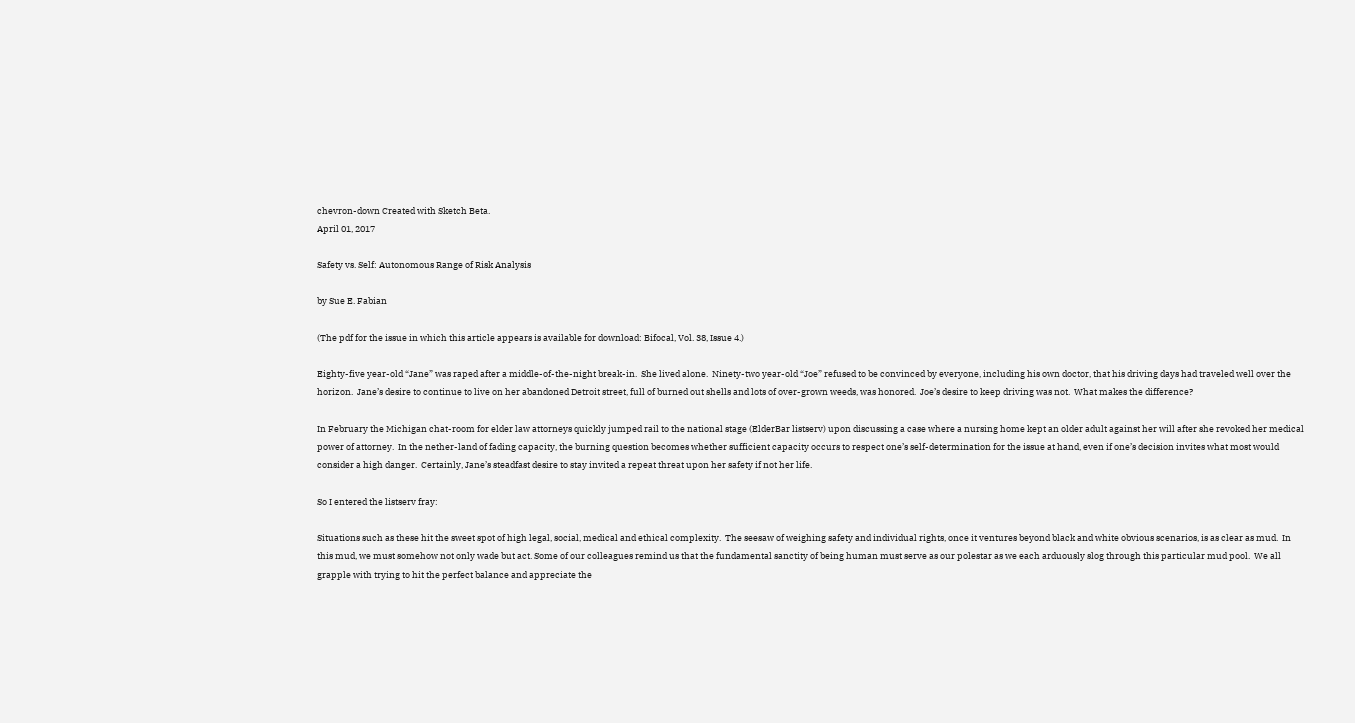chevron-down Created with Sketch Beta.
April 01, 2017

Safety vs. Self: Autonomous Range of Risk Analysis

by Sue E. Fabian

(The pdf for the issue in which this article appears is available for download: Bifocal, Vol. 38, Issue 4.)

Eighty-five year-old “Jane” was raped after a middle-of-the-night break-in.  She lived alone.  Ninety-two year-old “Joe” refused to be convinced by everyone, including his own doctor, that his driving days had traveled well over the horizon.  Jane’s desire to continue to live on her abandoned Detroit street, full of burned out shells and lots of over-grown weeds, was honored.  Joe’s desire to keep driving was not.  What makes the difference?

In February the Michigan chat-room for elder law attorneys quickly jumped rail to the national stage (ElderBar listserv) upon discussing a case where a nursing home kept an older adult against her will after she revoked her medical power of attorney.  In the nether-land of fading capacity, the burning question becomes whether sufficient capacity occurs to respect one’s self-determination for the issue at hand, even if one’s decision invites what most would consider a high danger.  Certainly, Jane’s steadfast desire to stay invited a repeat threat upon her safety if not her life.

So I entered the listserv fray:

Situations such as these hit the sweet spot of high legal, social, medical and ethical complexity.  The seesaw of weighing safety and individual rights, once it ventures beyond black and white obvious scenarios, is as clear as mud.  In this mud, we must somehow not only wade but act. Some of our colleagues remind us that the fundamental sanctity of being human must serve as our polestar as we each arduously slog through this particular mud pool.  We all grapple with trying to hit the perfect balance and appreciate the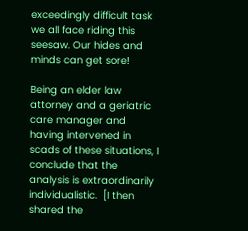exceedingly difficult task we all face riding this seesaw. Our hides and minds can get sore!

Being an elder law attorney and a geriatric care manager and having intervened in scads of these situations, I conclude that the analysis is extraordinarily individualistic.  [I then shared the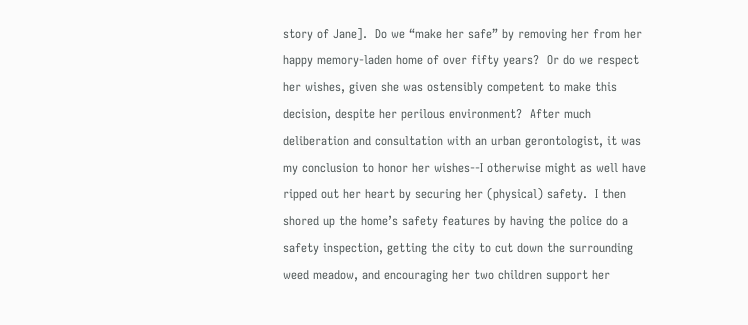story of Jane].  Do we “make her safe” by removing her from her happy memory-laden home of over fifty years?  Or do we respect her wishes, given she was ostensibly competent to make this decision, despite her perilous environment?  After much deliberation and consultation with an urban gerontologist, it was my conclusion to honor her wishes--I otherwise might as well have ripped out her heart by securing her (physical) safety.  I then shored up the home’s safety features by having the police do a safety inspection, getting the city to cut down the surrounding weed meadow, and encouraging her two children support her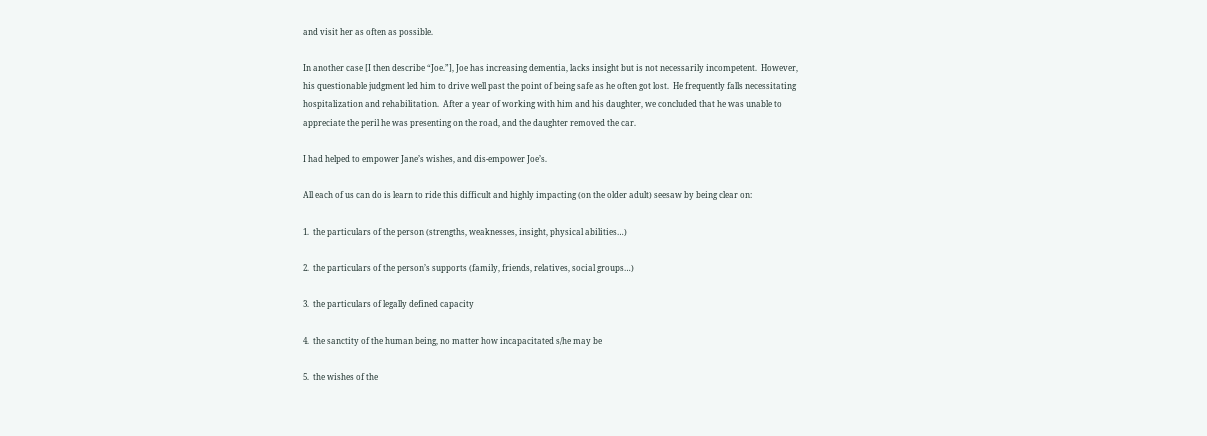and visit her as often as possible.

In another case [I then describe “Joe.”], Joe has increasing dementia, lacks insight but is not necessarily incompetent.  However, his questionable judgment led him to drive well past the point of being safe as he often got lost.  He frequently falls necessitating hospitalization and rehabilitation.  After a year of working with him and his daughter, we concluded that he was unable to appreciate the peril he was presenting on the road, and the daughter removed the car.

I had helped to empower Jane’s wishes, and dis-empower Joe’s.

All each of us can do is learn to ride this difficult and highly impacting (on the older adult) seesaw by being clear on:

1.  the particulars of the person (strengths, weaknesses, insight, physical abilities…)

2.  the particulars of the person’s supports (family, friends, relatives, social groups…)

3.  the particulars of legally defined capacity

4.  the sanctity of the human being, no matter how incapacitated s/he may be

5.  the wishes of the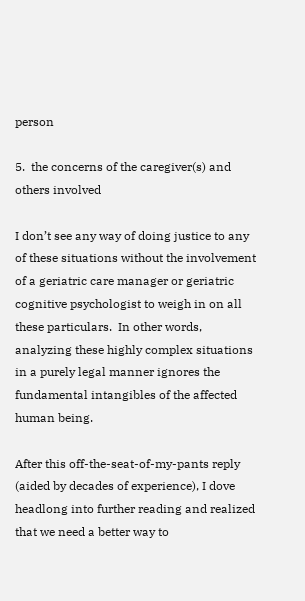person

5.  the concerns of the caregiver(s) and others involved

I don’t see any way of doing justice to any of these situations without the involvement of a geriatric care manager or geriatric cognitive psychologist to weigh in on all these particulars.  In other words, analyzing these highly complex situations in a purely legal manner ignores the fundamental intangibles of the affected human being.

After this off-the-seat-of-my-pants reply (aided by decades of experience), I dove headlong into further reading and realized that we need a better way to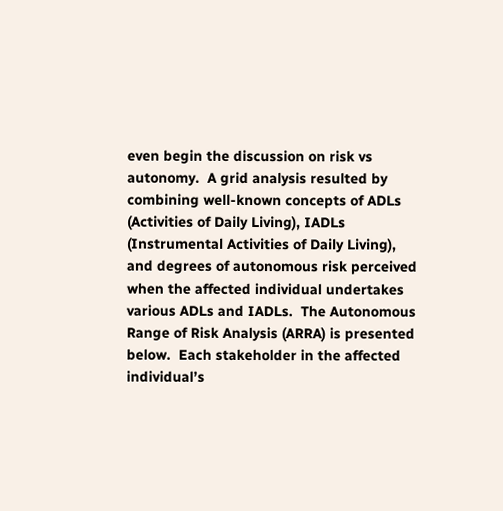even begin the discussion on risk vs autonomy.  A grid analysis resulted by combining well-known concepts of ADLs (Activities of Daily Living), IADLs (Instrumental Activities of Daily Living), and degrees of autonomous risk perceived when the affected individual undertakes various ADLs and IADLs.  The Autonomous Range of Risk Analysis (ARRA) is presented below.  Each stakeholder in the affected individual’s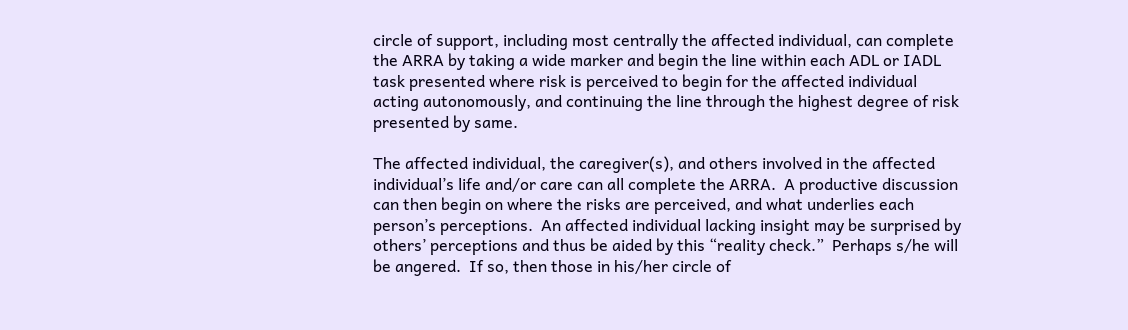circle of support, including most centrally the affected individual, can complete the ARRA by taking a wide marker and begin the line within each ADL or IADL task presented where risk is perceived to begin for the affected individual acting autonomously, and continuing the line through the highest degree of risk presented by same.

The affected individual, the caregiver(s), and others involved in the affected individual’s life and/or care can all complete the ARRA.  A productive discussion can then begin on where the risks are perceived, and what underlies each person’s perceptions.  An affected individual lacking insight may be surprised by others’ perceptions and thus be aided by this “reality check.”  Perhaps s/he will be angered.  If so, then those in his/her circle of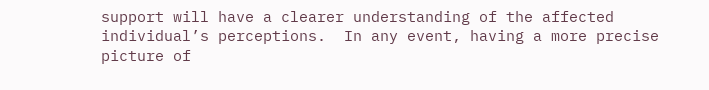support will have a clearer understanding of the affected individual’s perceptions.  In any event, having a more precise picture of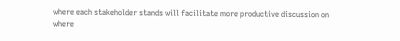where each stakeholder stands will facilitate more productive discussion on where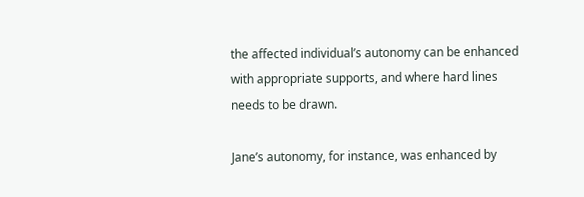the affected individual’s autonomy can be enhanced with appropriate supports, and where hard lines needs to be drawn.

Jane’s autonomy, for instance, was enhanced by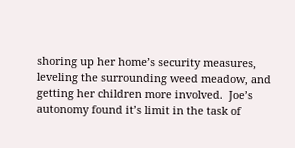shoring up her home’s security measures, leveling the surrounding weed meadow, and getting her children more involved.  Joe’s autonomy found it’s limit in the task of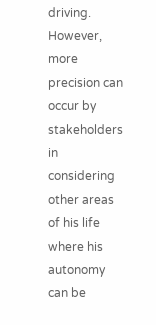driving.  However, more precision can occur by stakeholders in considering other areas of his life where his autonomy can be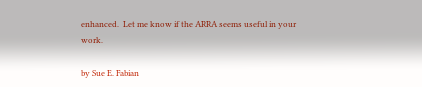enhanced.  Let me know if the ARRA seems useful in your work.

by Sue E. Fabian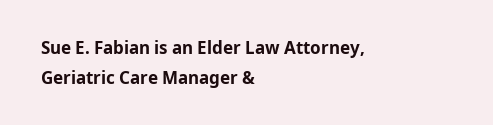Sue E. Fabian is an Elder Law Attorney, Geriatric Care Manager &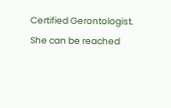Certified Gerontologist. She can be reached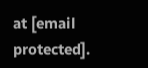at [email protected].